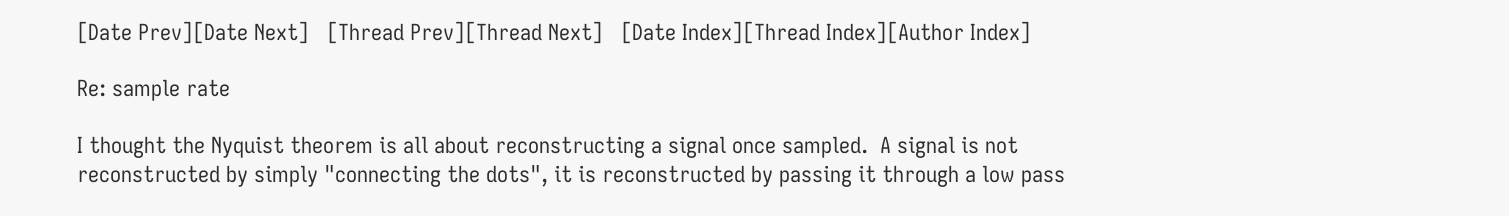[Date Prev][Date Next]   [Thread Prev][Thread Next]   [Date Index][Thread Index][Author Index]

Re: sample rate

I thought the Nyquist theorem is all about reconstructing a signal once sampled.  A signal is not reconstructed by simply "connecting the dots", it is reconstructed by passing it through a low pass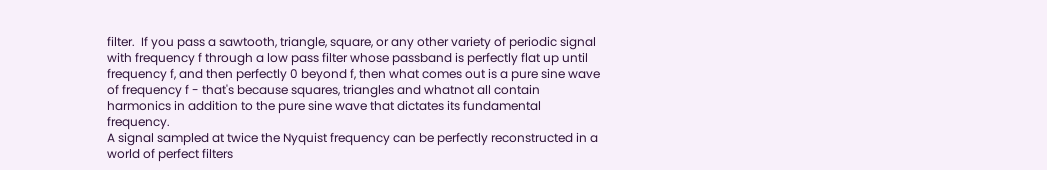filter.  If you pass a sawtooth, triangle, square, or any other variety of periodic signal with frequency f through a low pass filter whose passband is perfectly flat up until frequency f, and then perfectly 0 beyond f, then what comes out is a pure sine wave of frequency f - that's because squares, triangles and whatnot all contain harmonics in addition to the pure sine wave that dictates its fundamental frequency.
A signal sampled at twice the Nyquist frequency can be perfectly reconstructed in a world of perfect filters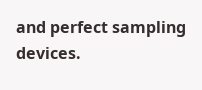and perfect sampling devices.